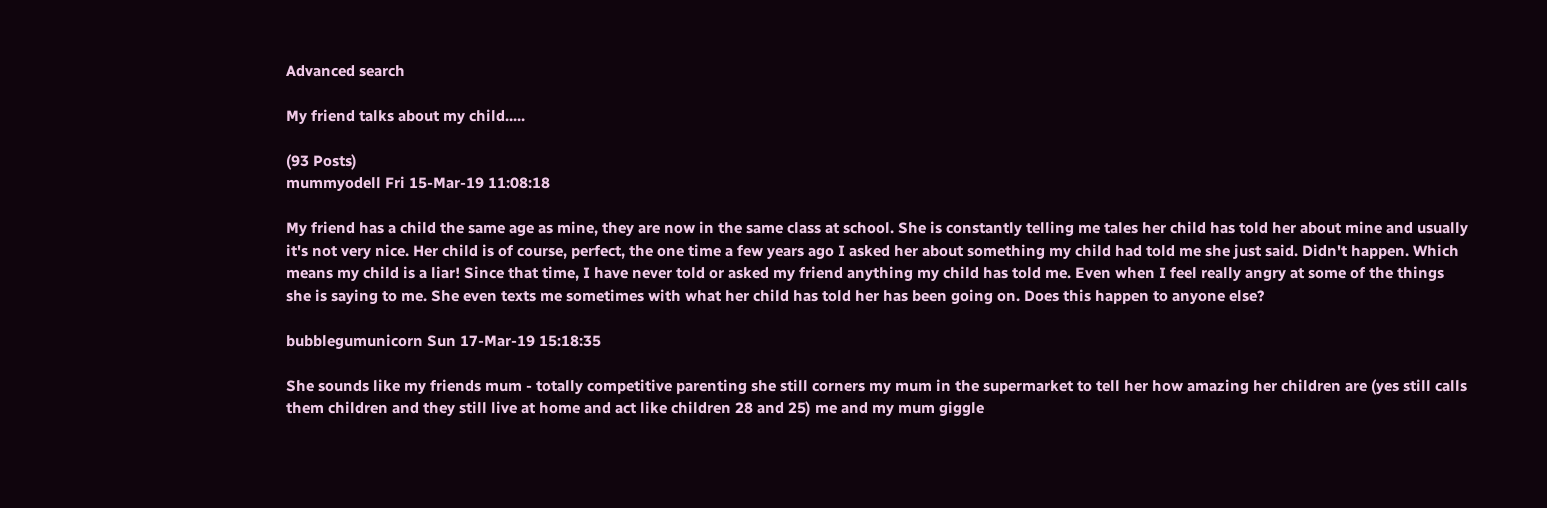Advanced search

My friend talks about my child.....

(93 Posts)
mummyodell Fri 15-Mar-19 11:08:18

My friend has a child the same age as mine, they are now in the same class at school. She is constantly telling me tales her child has told her about mine and usually it's not very nice. Her child is of course, perfect, the one time a few years ago I asked her about something my child had told me she just said. Didn't happen. Which means my child is a liar! Since that time, I have never told or asked my friend anything my child has told me. Even when I feel really angry at some of the things she is saying to me. She even texts me sometimes with what her child has told her has been going on. Does this happen to anyone else?

bubblegumunicorn Sun 17-Mar-19 15:18:35

She sounds like my friends mum - totally competitive parenting she still corners my mum in the supermarket to tell her how amazing her children are (yes still calls them children and they still live at home and act like children 28 and 25) me and my mum giggle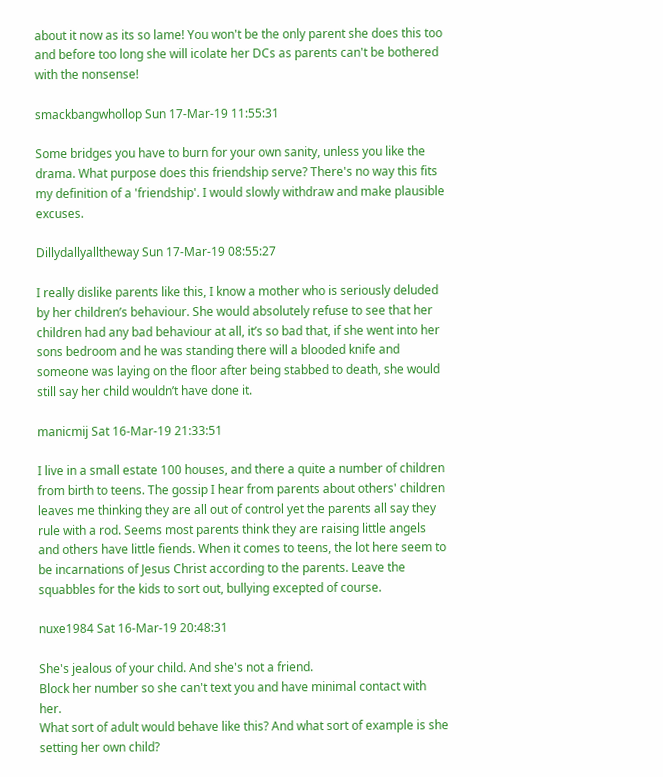about it now as its so lame! You won't be the only parent she does this too and before too long she will icolate her DCs as parents can't be bothered with the nonsense!

smackbangwhollop Sun 17-Mar-19 11:55:31

Some bridges you have to burn for your own sanity, unless you like the drama. What purpose does this friendship serve? There's no way this fits my definition of a 'friendship'. I would slowly withdraw and make plausible excuses.

Dillydallyalltheway Sun 17-Mar-19 08:55:27

I really dislike parents like this, I know a mother who is seriously deluded by her children’s behaviour. She would absolutely refuse to see that her children had any bad behaviour at all, it’s so bad that, if she went into her sons bedroom and he was standing there will a blooded knife and someone was laying on the floor after being stabbed to death, she would still say her child wouldn’t have done it.

manicmij Sat 16-Mar-19 21:33:51

I live in a small estate 100 houses, and there a quite a number of children from birth to teens. The gossip I hear from parents about others' children leaves me thinking they are all out of control yet the parents all say they rule with a rod. Seems most parents think they are raising little angels and others have little fiends. When it comes to teens, the lot here seem to be incarnations of Jesus Christ according to the parents. Leave the squabbles for the kids to sort out, bullying excepted of course.

nuxe1984 Sat 16-Mar-19 20:48:31

She's jealous of your child. And she's not a friend.
Block her number so she can't text you and have minimal contact with her.
What sort of adult would behave like this? And what sort of example is she setting her own child?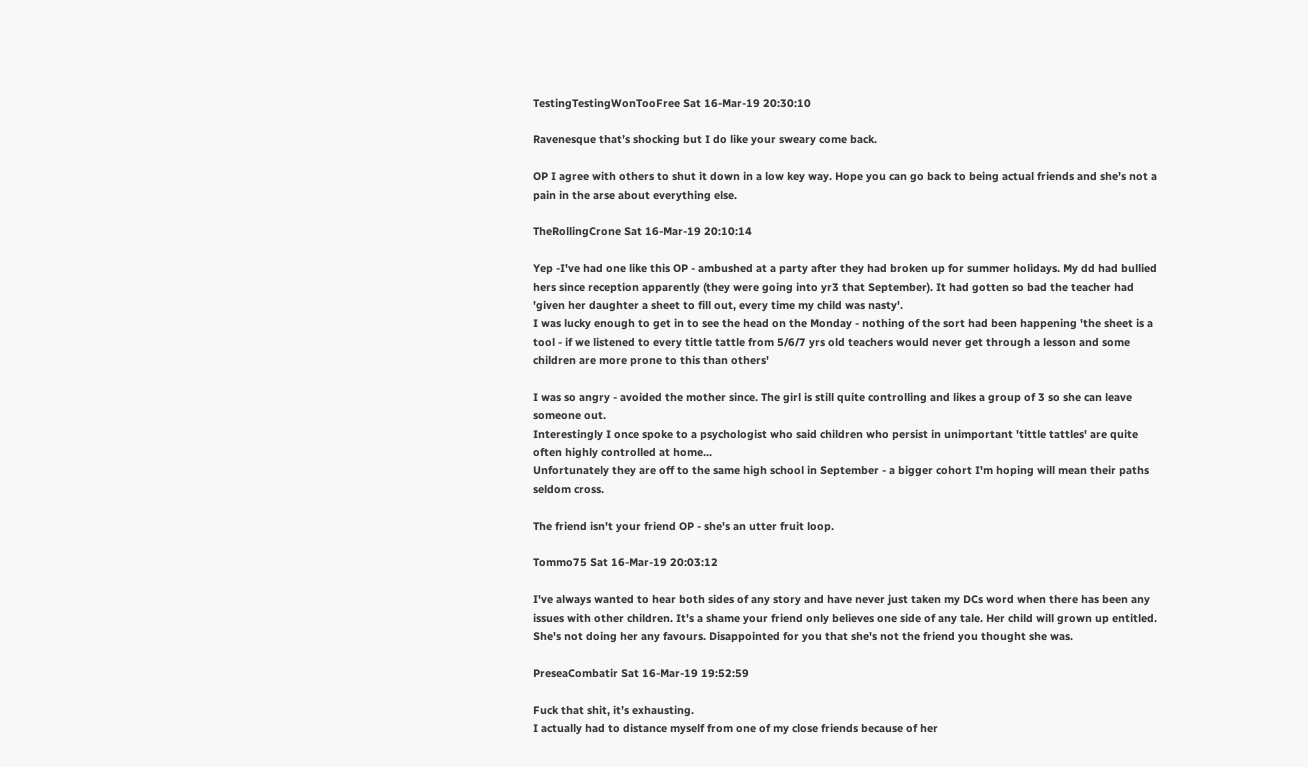TestingTestingWonTooFree Sat 16-Mar-19 20:30:10

Ravenesque that’s shocking but I do like your sweary come back.

OP I agree with others to shut it down in a low key way. Hope you can go back to being actual friends and she’s not a pain in the arse about everything else.

TheRollingCrone Sat 16-Mar-19 20:10:14

Yep -I've had one like this OP - ambushed at a party after they had broken up for summer holidays. My dd had bullied hers since reception apparently (they were going into yr3 that September). It had gotten so bad the teacher had 'given her daughter a sheet to fill out, every time my child was nasty'.
I was lucky enough to get in to see the head on the Monday - nothing of the sort had been happening 'the sheet is a tool - if we listened to every tittle tattle from 5/6/7 yrs old teachers would never get through a lesson and some children are more prone to this than others'

I was so angry - avoided the mother since. The girl is still quite controlling and likes a group of 3 so she can leave someone out.
Interestingly I once spoke to a psychologist who said children who persist in unimportant 'tittle tattles' are quite often highly controlled at home...
Unfortunately they are off to the same high school in September - a bigger cohort I'm hoping will mean their paths seldom cross.

The friend isn't your friend OP - she's an utter fruit loop.

Tommo75 Sat 16-Mar-19 20:03:12

I've always wanted to hear both sides of any story and have never just taken my DCs word when there has been any issues with other children. It's a shame your friend only believes one side of any tale. Her child will grown up entitled. She's not doing her any favours. Disappointed for you that she's not the friend you thought she was.

PreseaCombatir Sat 16-Mar-19 19:52:59

Fuck that shit, it’s exhausting.
I actually had to distance myself from one of my close friends because of her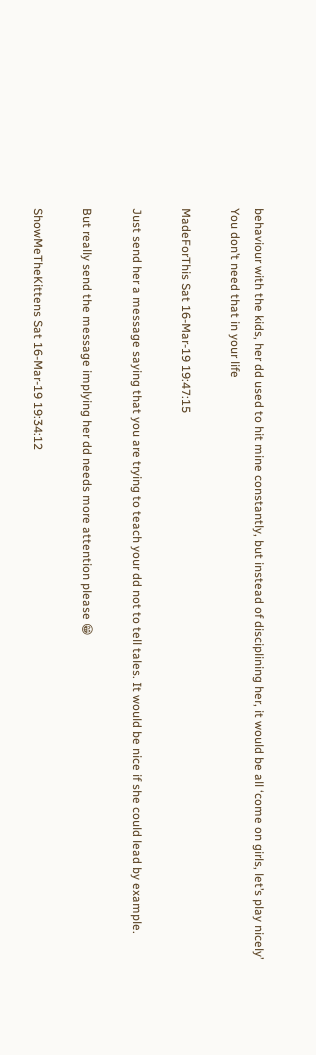behaviour with the kids, her dd used to hit mine constantly, but instead of disciplining her, it would be all ‘come on girls, let’s play nicely’
You don’t need that in your life

MadeForThis Sat 16-Mar-19 19:47:15

Just send her a message saying that you are trying to teach your dd not to tell tales. It would be nice if she could lead by example.

But really send the message implying her dd needs more attention please 😁

ShowMeTheKittens Sat 16-Mar-19 19:34:12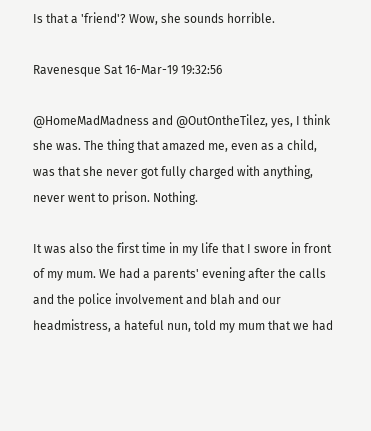Is that a 'friend'? Wow, she sounds horrible.

Ravenesque Sat 16-Mar-19 19:32:56

@HomeMadMadness and @OutOntheTilez, yes, I think she was. The thing that amazed me, even as a child, was that she never got fully charged with anything, never went to prison. Nothing.

It was also the first time in my life that I swore in front of my mum. We had a parents' evening after the calls and the police involvement and blah and our headmistress, a hateful nun, told my mum that we had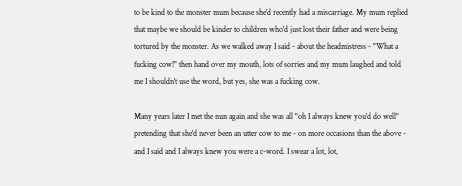to be kind to the monster mum because she'd recently had a miscarriage. My mum replied that maybe we should be kinder to children who'd just lost their father and were being tortured by the monster. As we walked away I said - about the headmistress - "What a fucking cow!" then hand over my mouth, lots of sorries and my mum laughed and told me I shouldn't use the word, but yes, she was a fucking cow.

Many years later I met the nun again and she was all "oh I always knew you'd do well" pretending that she'd never been an utter cow to me - on more occasions than the above - and I said and I always knew you were a c-word. I swear a lot, lot,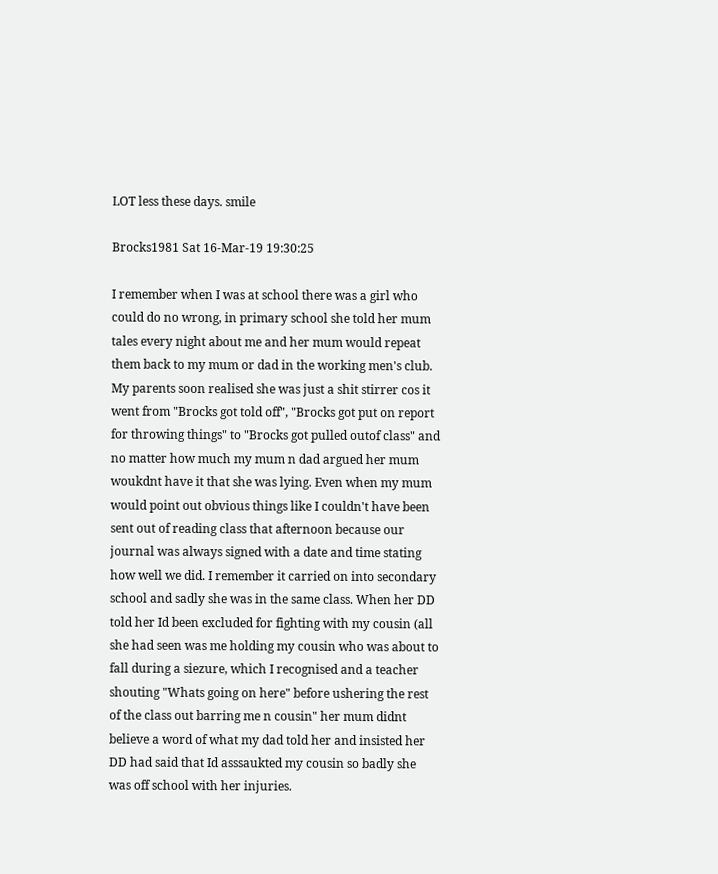LOT less these days. smile

Brocks1981 Sat 16-Mar-19 19:30:25

I remember when I was at school there was a girl who could do no wrong, in primary school she told her mum tales every night about me and her mum would repeat them back to my mum or dad in the working men's club. My parents soon realised she was just a shit stirrer cos it went from "Brocks got told off", "Brocks got put on report for throwing things" to "Brocks got pulled outof class" and no matter how much my mum n dad argued her mum woukdnt have it that she was lying. Even when my mum would point out obvious things like I couldn't have been sent out of reading class that afternoon because our journal was always signed with a date and time stating how well we did. I remember it carried on into secondary school and sadly she was in the same class. When her DD told her Id been excluded for fighting with my cousin (all she had seen was me holding my cousin who was about to fall during a siezure, which I recognised and a teacher shouting "Whats going on here" before ushering the rest of the class out barring me n cousin" her mum didnt believe a word of what my dad told her and insisted her DD had said that Id asssaukted my cousin so badly she was off school with her injuries.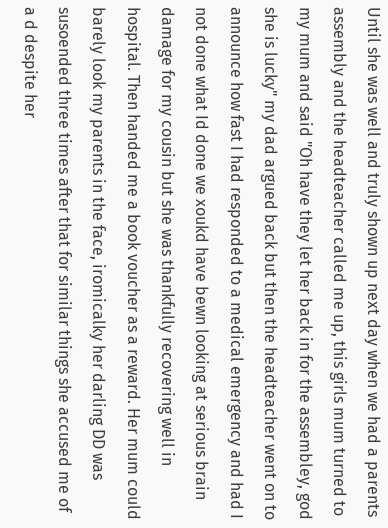Until she was well and truly shown up next day when we had a parents assembly and the headteacher called me up, this girls mum turned to my mum and said "Oh have they let her back in for the assembley, god she is lucky" my dad argued back but then the headteacher went on to announce how fast I had responded to a medical emergency and had I not done what Id done we xoukd have bewn looking at serious brain damage for my cousin but she was thankfully recovering well in hospital. Then handed me a book voucher as a reward. Her mum could barely look my parents in the face, iromicalky her darling DD was susoended three times after that for similar things she accused me of a d despite her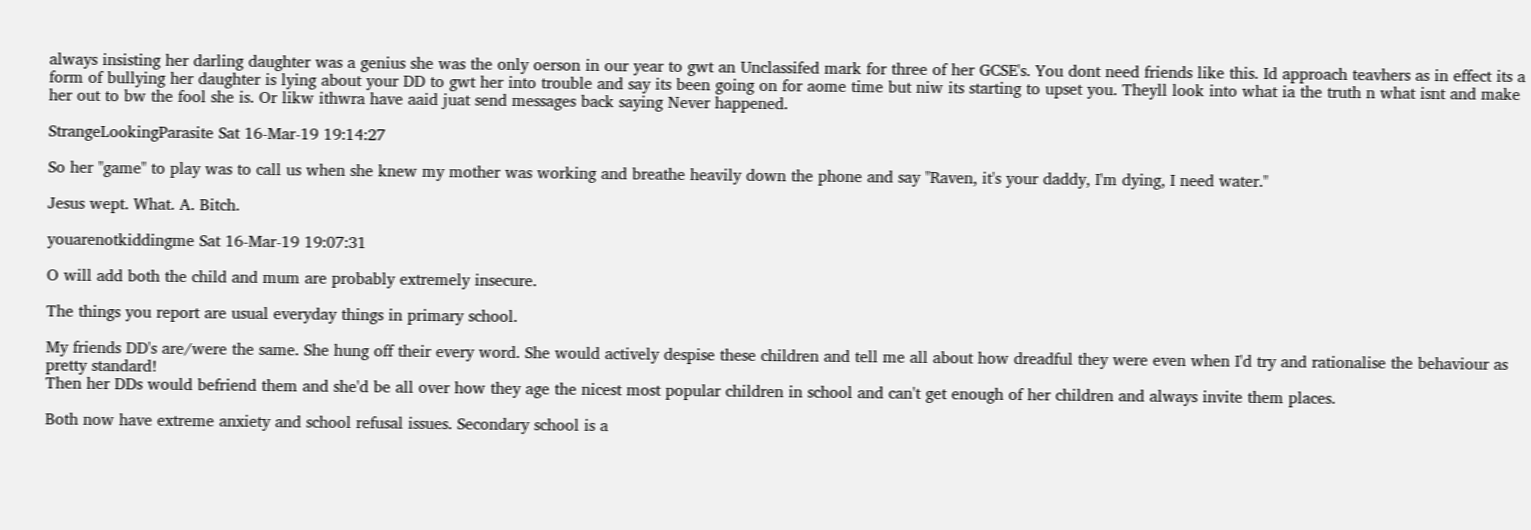always insisting her darling daughter was a genius she was the only oerson in our year to gwt an Unclassifed mark for three of her GCSE's. You dont need friends like this. Id approach teavhers as in effect its a form of bullying her daughter is lying about your DD to gwt her into trouble and say its been going on for aome time but niw its starting to upset you. Theyll look into what ia the truth n what isnt and make her out to bw the fool she is. Or likw ithwra have aaid juat send messages back saying Never happened.

StrangeLookingParasite Sat 16-Mar-19 19:14:27

So her "game" to play was to call us when she knew my mother was working and breathe heavily down the phone and say "Raven, it's your daddy, I'm dying, I need water."

Jesus wept. What. A. Bitch.

youarenotkiddingme Sat 16-Mar-19 19:07:31

O will add both the child and mum are probably extremely insecure.

The things you report are usual everyday things in primary school.

My friends DD's are/were the same. She hung off their every word. She would actively despise these children and tell me all about how dreadful they were even when I'd try and rationalise the behaviour as pretty standard!
Then her DDs would befriend them and she'd be all over how they age the nicest most popular children in school and can't get enough of her children and always invite them places.

Both now have extreme anxiety and school refusal issues. Secondary school is a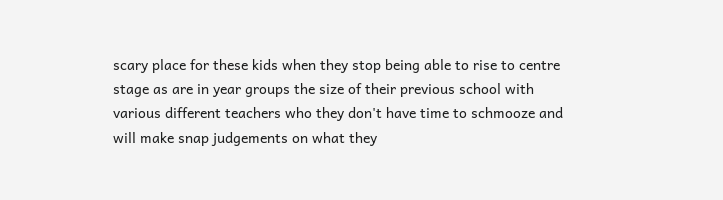scary place for these kids when they stop being able to rise to centre stage as are in year groups the size of their previous school with various different teachers who they don't have time to schmooze and will make snap judgements on what they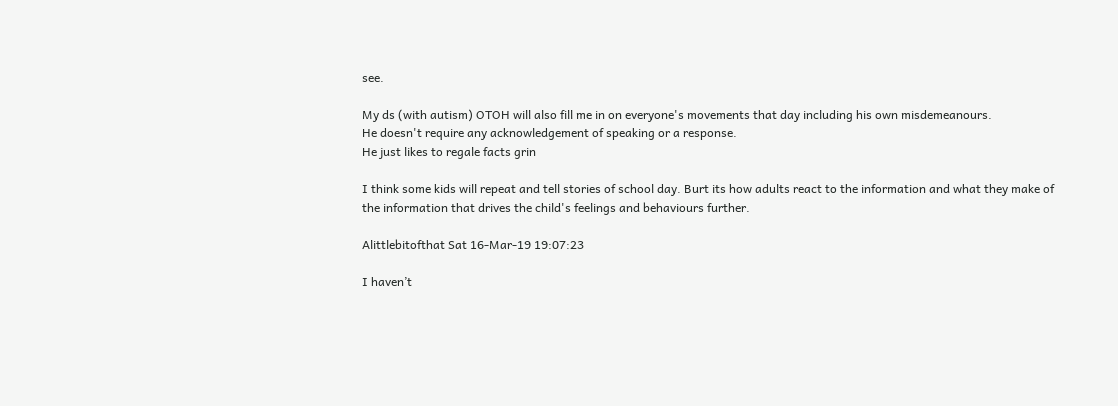see.

My ds (with autism) OTOH will also fill me in on everyone's movements that day including his own misdemeanours.
He doesn't require any acknowledgement of speaking or a response.
He just likes to regale facts grin

I think some kids will repeat and tell stories of school day. Burt its how adults react to the information and what they make of the information that drives the child's feelings and behaviours further.

Alittlebitofthat Sat 16-Mar-19 19:07:23

I haven’t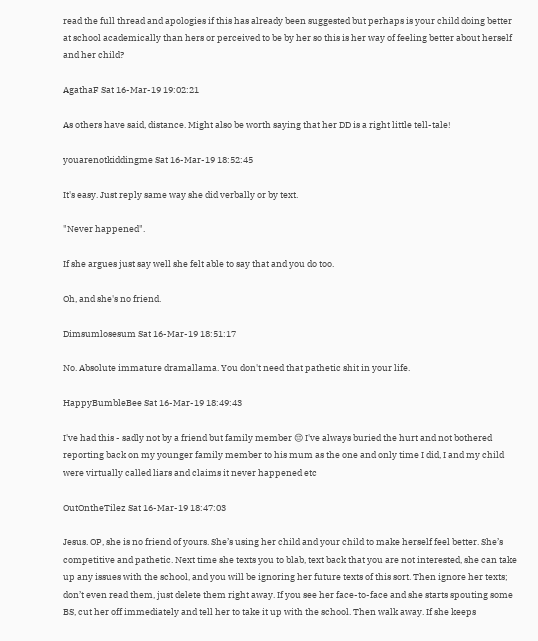read the full thread and apologies if this has already been suggested but perhaps is your child doing better at school academically than hers or perceived to be by her so this is her way of feeling better about herself and her child?

AgathaF Sat 16-Mar-19 19:02:21

As others have said, distance. Might also be worth saying that her DD is a right little tell-tale!

youarenotkiddingme Sat 16-Mar-19 18:52:45

It's easy. Just reply same way she did verbally or by text.

"Never happened".

If she argues just say well she felt able to say that and you do too.

Oh, and she's no friend.

Dimsumlosesum Sat 16-Mar-19 18:51:17

No. Absolute immature dramallama. You don't need that pathetic shit in your life.

HappyBumbleBee Sat 16-Mar-19 18:49:43

I've had this - sadly not by a friend but family member 😔 I've always buried the hurt and not bothered reporting back on my younger family member to his mum as the one and only time I did, I and my child were virtually called liars and claims it never happened etc

OutOntheTilez Sat 16-Mar-19 18:47:03

Jesus. OP, she is no friend of yours. She’s using her child and your child to make herself feel better. She’s competitive and pathetic. Next time she texts you to blab, text back that you are not interested, she can take up any issues with the school, and you will be ignoring her future texts of this sort. Then ignore her texts; don’t even read them, just delete them right away. If you see her face-to-face and she starts spouting some BS, cut her off immediately and tell her to take it up with the school. Then walk away. If she keeps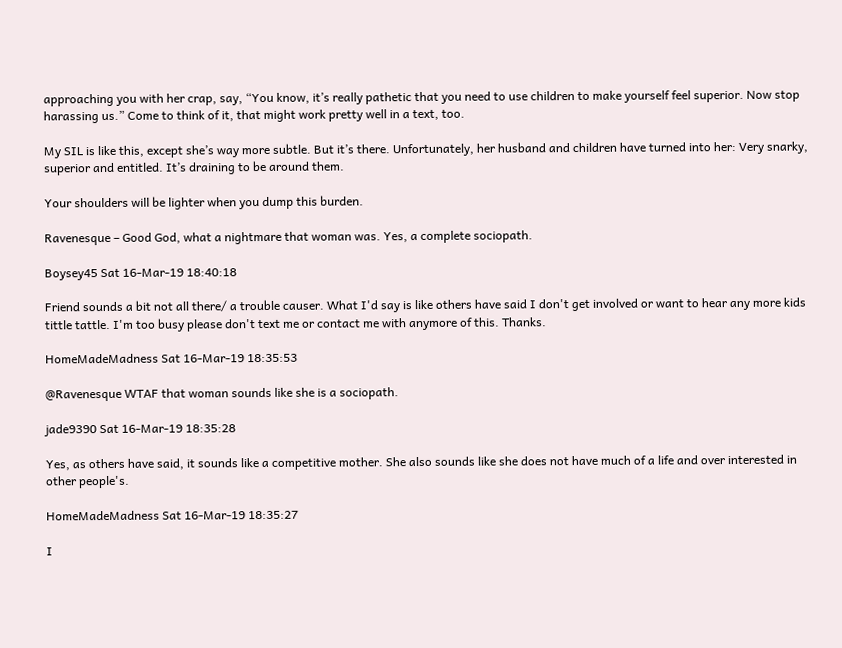approaching you with her crap, say, “You know, it’s really pathetic that you need to use children to make yourself feel superior. Now stop harassing us.” Come to think of it, that might work pretty well in a text, too.

My SIL is like this, except she’s way more subtle. But it’s there. Unfortunately, her husband and children have turned into her: Very snarky, superior and entitled. It’s draining to be around them.

Your shoulders will be lighter when you dump this burden.

Ravenesque – Good God, what a nightmare that woman was. Yes, a complete sociopath.

Boysey45 Sat 16-Mar-19 18:40:18

Friend sounds a bit not all there/ a trouble causer. What I'd say is like others have said I don't get involved or want to hear any more kids tittle tattle. I'm too busy please don't text me or contact me with anymore of this. Thanks.

HomeMadeMadness Sat 16-Mar-19 18:35:53

@Ravenesque WTAF that woman sounds like she is a sociopath.

jade9390 Sat 16-Mar-19 18:35:28

Yes, as others have said, it sounds like a competitive mother. She also sounds like she does not have much of a life and over interested in other people's.

HomeMadeMadness Sat 16-Mar-19 18:35:27

I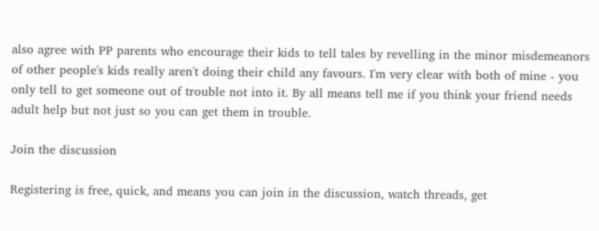also agree with PP parents who encourage their kids to tell tales by revelling in the minor misdemeanors of other people's kids really aren't doing their child any favours. I'm very clear with both of mine - you only tell to get someone out of trouble not into it. By all means tell me if you think your friend needs adult help but not just so you can get them in trouble.

Join the discussion

Registering is free, quick, and means you can join in the discussion, watch threads, get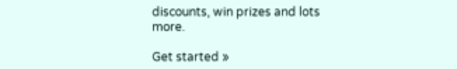discounts, win prizes and lots more.

Get started »